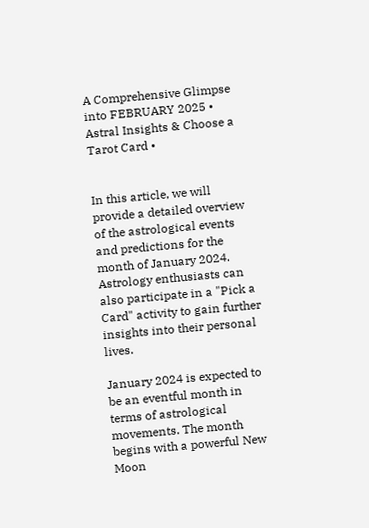A Comprehensive Glimpse into FEBRUARY 2025 • Astral Insights & Choose a Tarot Card •


In this article, we will provide a detailed overview of the astrological events and predictions for the month of January 2024. Astrology enthusiasts can also participate in a "Pick a Card" activity to gain further insights into their personal lives.

January 2024 is expected to be an eventful month in terms of astrological movements. The month begins with a powerful New Moon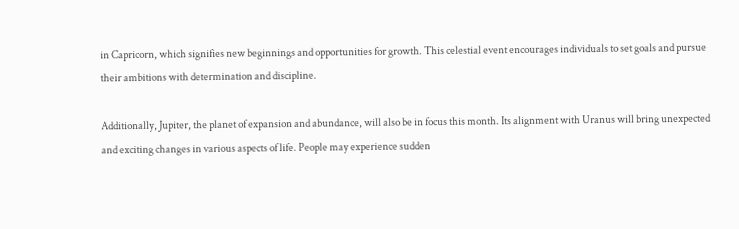in Capricorn, which signifies new beginnings and opportunities for growth. This celestial event encourages individuals to set goals and pursue their ambitions with determination and discipline.

Additionally, Jupiter, the planet of expansion and abundance, will also be in focus this month. Its alignment with Uranus will bring unexpected and exciting changes in various aspects of life. People may experience sudden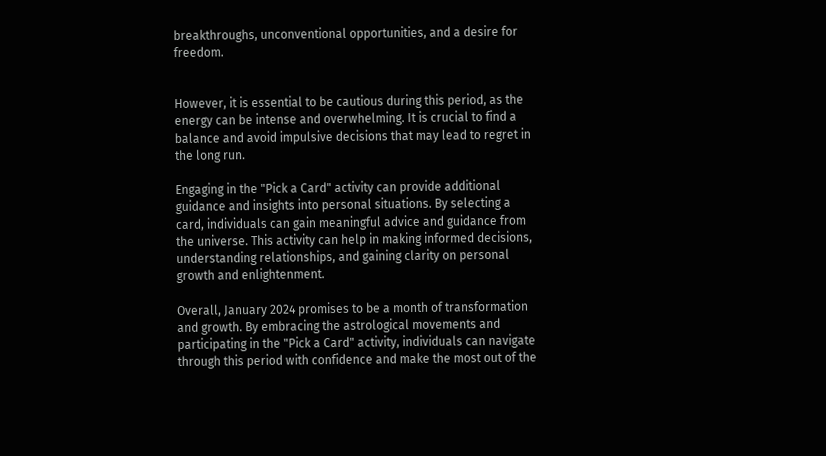breakthroughs, unconventional opportunities, and a desire for freedom.


However, it is essential to be cautious during this period, as the energy can be intense and overwhelming. It is crucial to find a balance and avoid impulsive decisions that may lead to regret in the long run.

Engaging in the "Pick a Card" activity can provide additional guidance and insights into personal situations. By selecting a card, individuals can gain meaningful advice and guidance from the universe. This activity can help in making informed decisions, understanding relationships, and gaining clarity on personal growth and enlightenment.

Overall, January 2024 promises to be a month of transformation and growth. By embracing the astrological movements and participating in the "Pick a Card" activity, individuals can navigate through this period with confidence and make the most out of the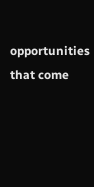opportunities that come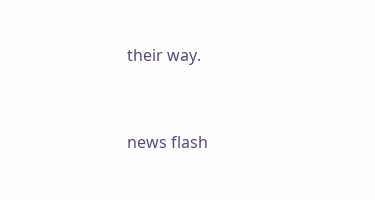their way.


news flash